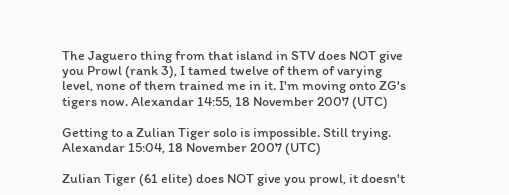The Jaguero thing from that island in STV does NOT give you Prowl (rank 3), I tamed twelve of them of varying level, none of them trained me in it. I'm moving onto ZG's tigers now. Alexandar 14:55, 18 November 2007 (UTC)

Getting to a Zulian Tiger solo is impossible. Still trying. Alexandar 15:04, 18 November 2007 (UTC)

Zulian Tiger (61 elite) does NOT give you prowl, it doesn't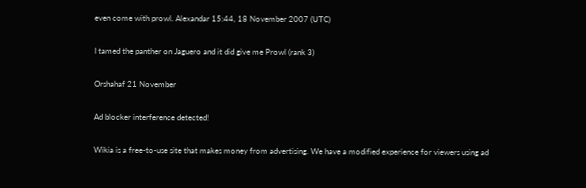even come with prowl. Alexandar 15:44, 18 November 2007 (UTC)

I tamed the panther on Jaguero and it did give me Prowl (rank 3)

Orshahaf 21 November

Ad blocker interference detected!

Wikia is a free-to-use site that makes money from advertising. We have a modified experience for viewers using ad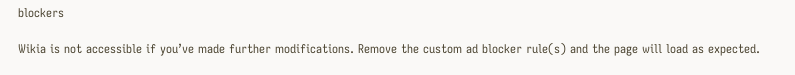blockers

Wikia is not accessible if you’ve made further modifications. Remove the custom ad blocker rule(s) and the page will load as expected.